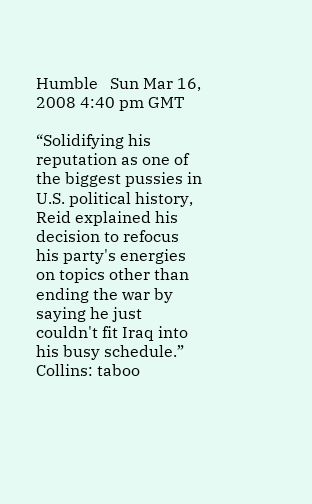Humble   Sun Mar 16, 2008 4:40 pm GMT

“Solidifying his reputation as one of the biggest pussies in U.S. political history, Reid explained his decision to refocus his party's energies on topics other than ending the war by saying he just couldn't fit Iraq into his busy schedule.”
Collins: taboo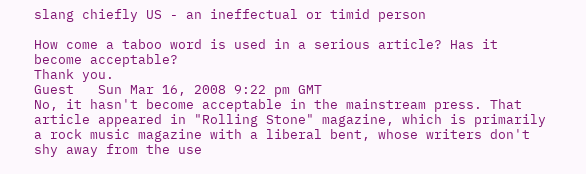slang chiefly US - an ineffectual or timid person

How come a taboo word is used in a serious article? Has it become acceptable?
Thank you.
Guest   Sun Mar 16, 2008 9:22 pm GMT
No, it hasn't become acceptable in the mainstream press. That article appeared in "Rolling Stone" magazine, which is primarily a rock music magazine with a liberal bent, whose writers don't shy away from the use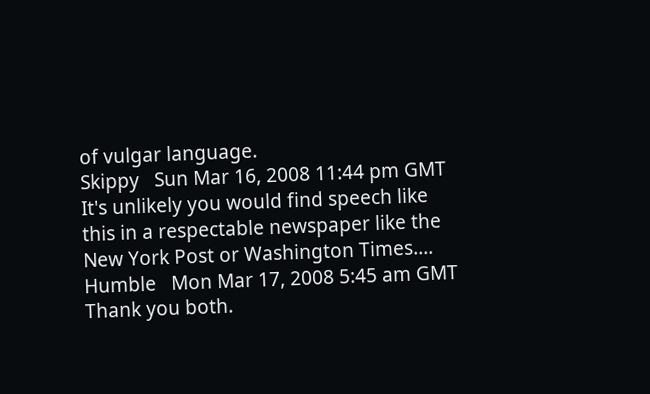of vulgar language.
Skippy   Sun Mar 16, 2008 11:44 pm GMT
It's unlikely you would find speech like this in a respectable newspaper like the New York Post or Washington Times....
Humble   Mon Mar 17, 2008 5:45 am GMT
Thank you both.